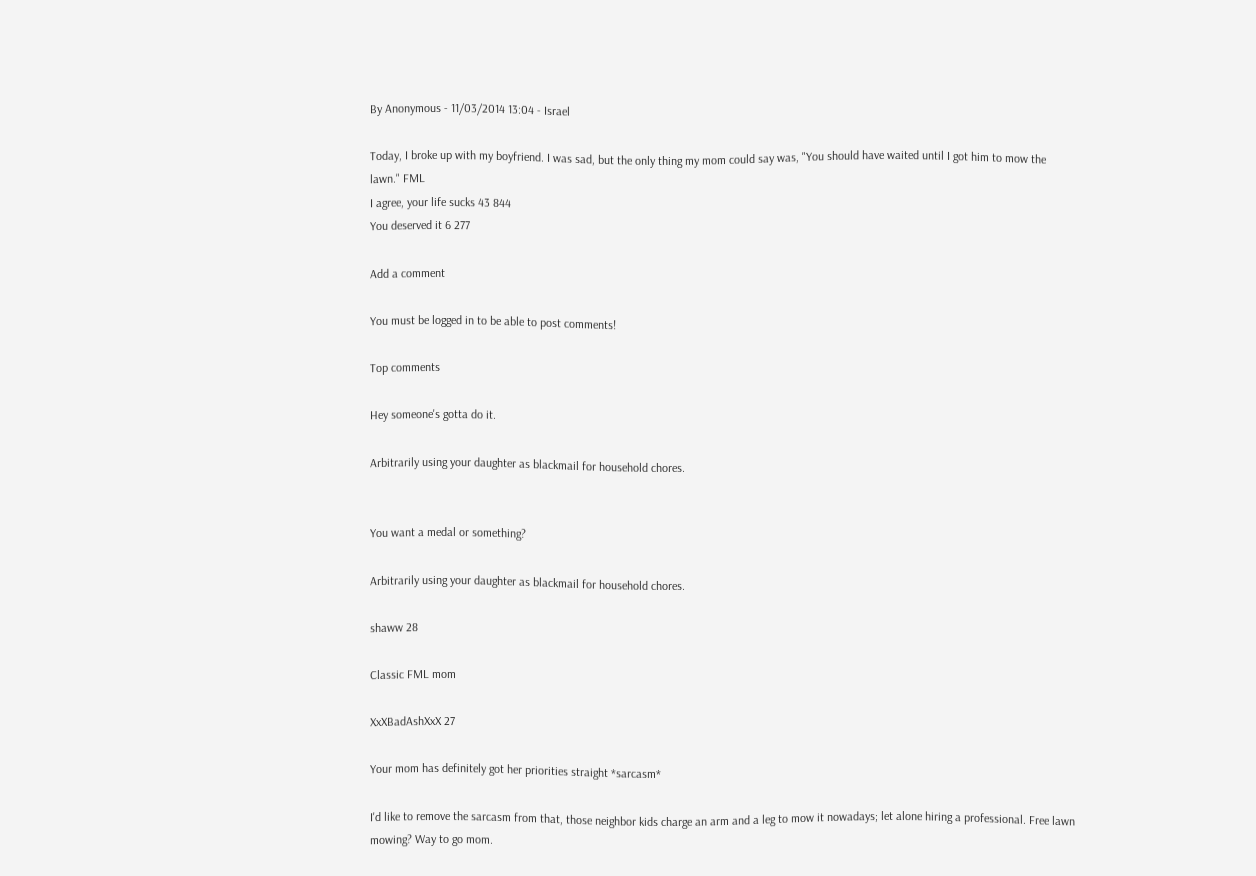By Anonymous - 11/03/2014 13:04 - Israel

Today, I broke up with my boyfriend. I was sad, but the only thing my mom could say was, "You should have waited until I got him to mow the lawn." FML
I agree, your life sucks 43 844
You deserved it 6 277

Add a comment

You must be logged in to be able to post comments!

Top comments

Hey someone's gotta do it.

Arbitrarily using your daughter as blackmail for household chores.


You want a medal or something?

Arbitrarily using your daughter as blackmail for household chores.

shaww 28

Classic FML mom

XxXBadAshXxX 27

Your mom has definitely got her priorities straight *sarcasm*

I'd like to remove the sarcasm from that, those neighbor kids charge an arm and a leg to mow it nowadays; let alone hiring a professional. Free lawn mowing? Way to go mom.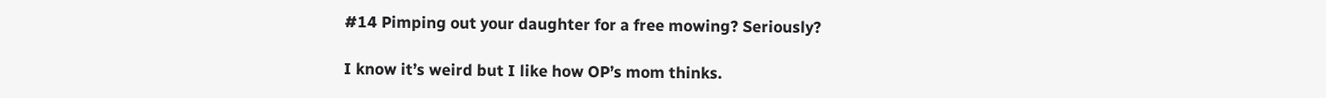#14 Pimping out your daughter for a free mowing? Seriously?

I know it’s weird but I like how OP’s mom thinks.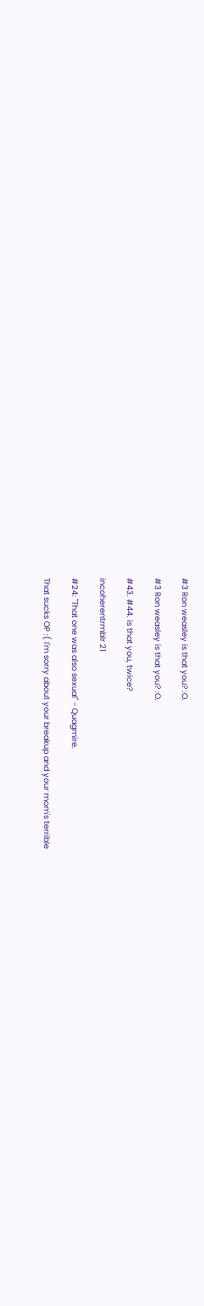#3 Ron weasley is that you? :O.

#3 Ron weasley is that you? :O.

#43. #44. is that you, twice?

incoherentrmblr 21

#24: "That one was also sexual" - Quagmire.

That sucks OP :( I'm sorry about your breakup and your mom's terrible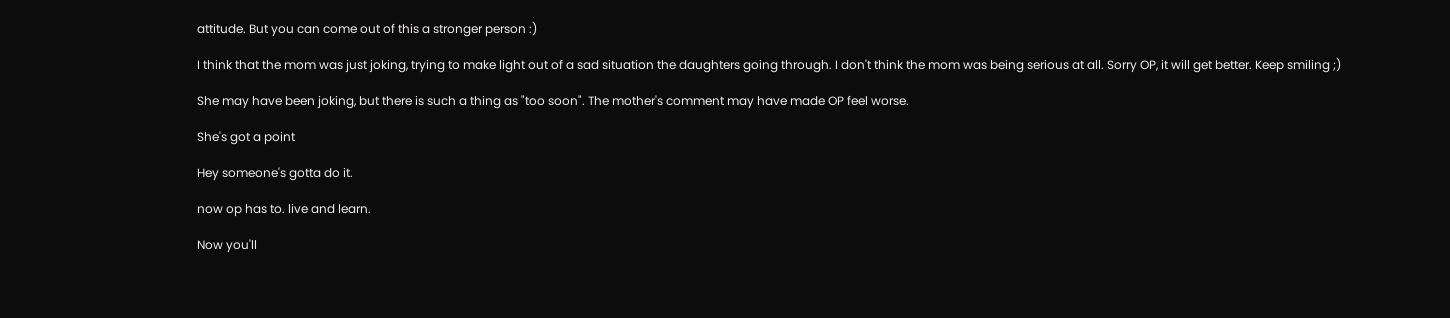attitude. But you can come out of this a stronger person :)

I think that the mom was just joking, trying to make light out of a sad situation the daughters going through. I don't think the mom was being serious at all. Sorry OP, it will get better. Keep smiling ;)

She may have been joking, but there is such a thing as "too soon". The mother's comment may have made OP feel worse.

She's got a point

Hey someone's gotta do it.

now op has to. live and learn.

Now you'll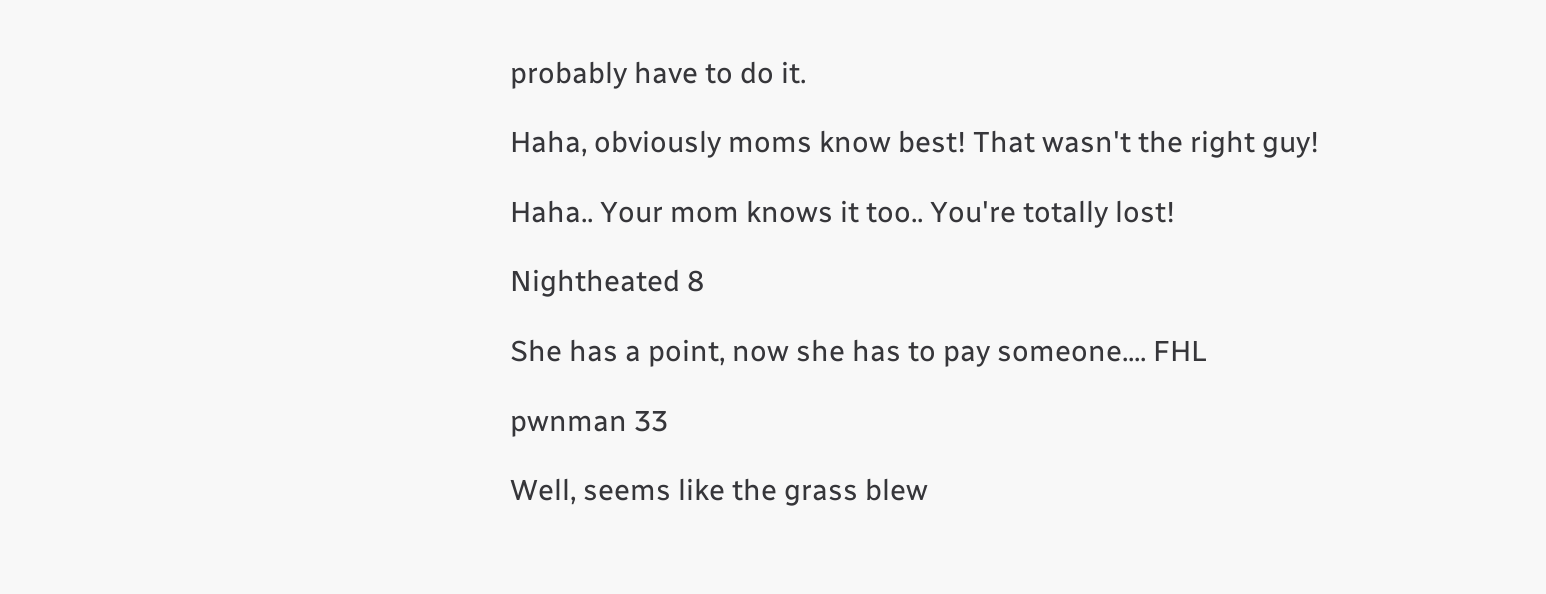probably have to do it.

Haha, obviously moms know best! That wasn't the right guy!

Haha.. Your mom knows it too.. You're totally lost!

Nightheated 8

She has a point, now she has to pay someone.... FHL

pwnman 33

Well, seems like the grass blew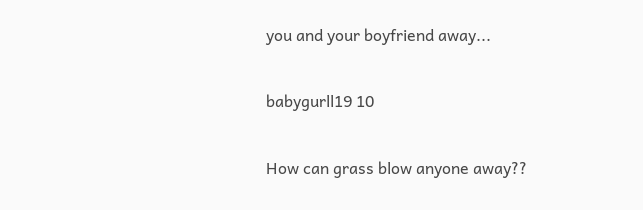you and your boyfriend away...

babygurll19 10

How can grass blow anyone away??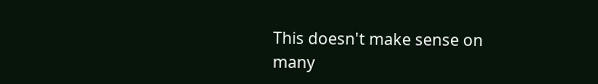This doesn't make sense on many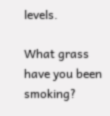levels.

What grass have you been smoking?